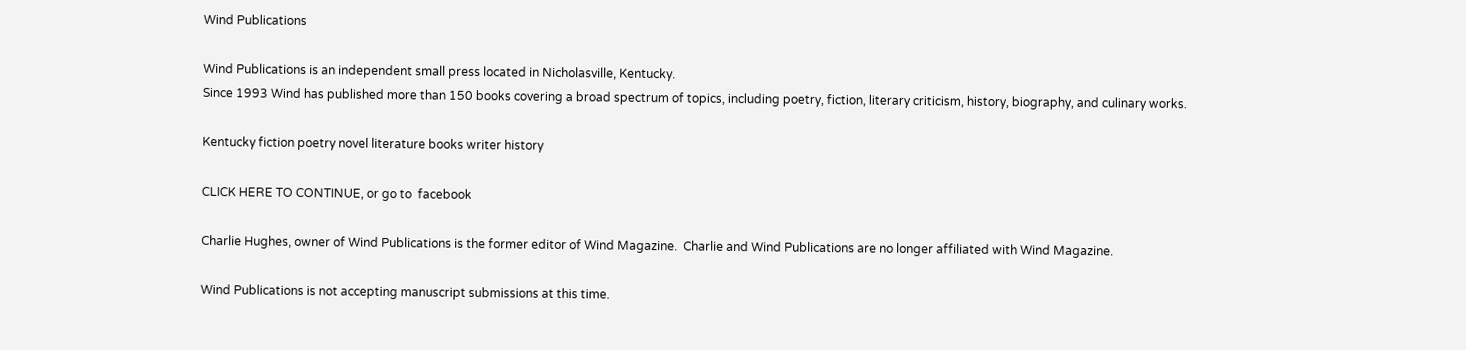Wind Publications

Wind Publications is an independent small press located in Nicholasville, Kentucky.
Since 1993 Wind has published more than 150 books covering a broad spectrum of topics, including poetry, fiction, literary criticism, history, biography, and culinary works.

Kentucky fiction poetry novel literature books writer history

CLICK HERE TO CONTINUE, or go to  facebook

Charlie Hughes, owner of Wind Publications is the former editor of Wind Magazine.  Charlie and Wind Publications are no longer affiliated with Wind Magazine.

Wind Publications is not accepting manuscript submissions at this time.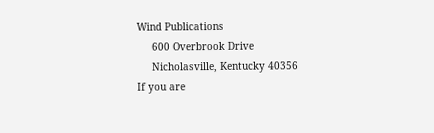Wind Publications
     600 Overbrook Drive
     Nicholasville, Kentucky 40356
If you are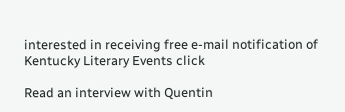interested in receiving free e-mail notification of Kentucky Literary Events click

Read an interview with Quentin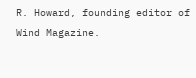R. Howard, founding editor of Wind Magazine.